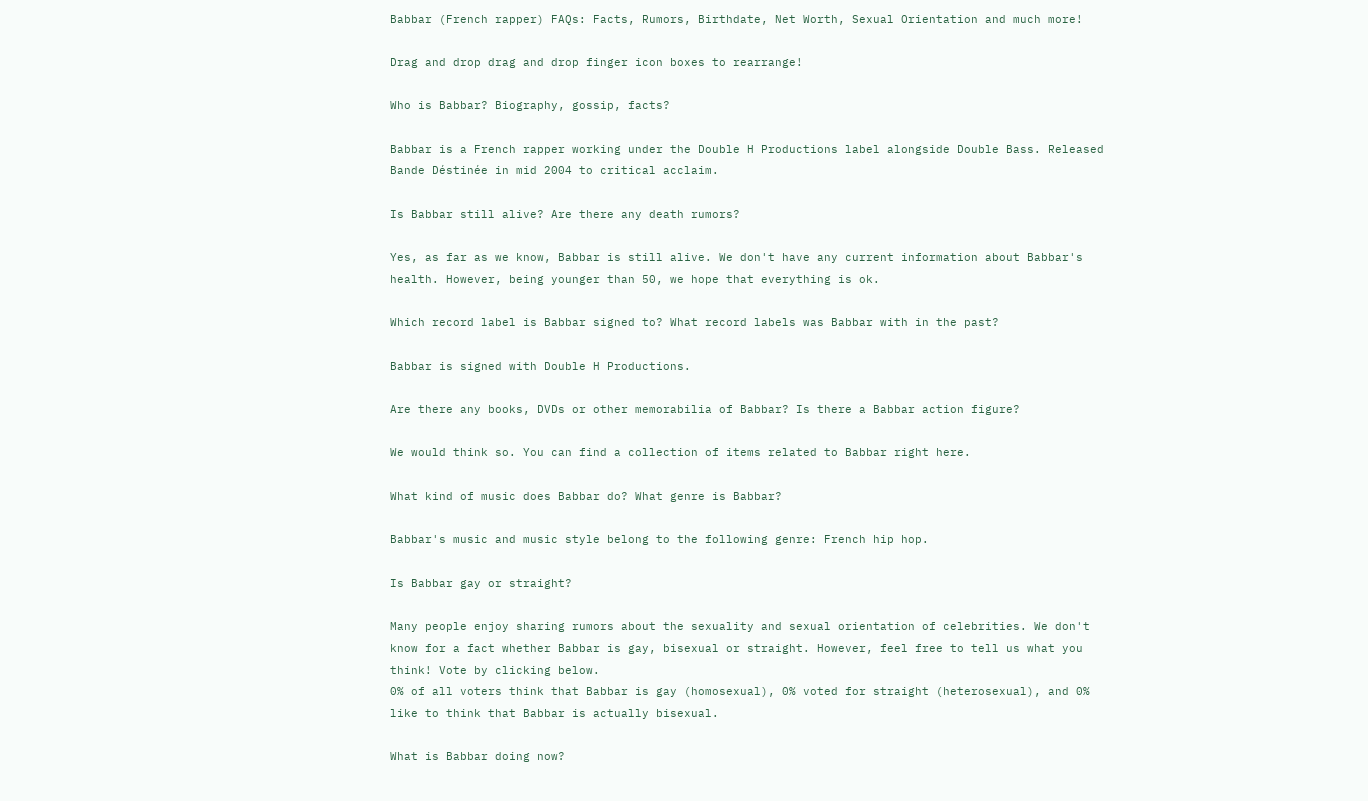Babbar (French rapper) FAQs: Facts, Rumors, Birthdate, Net Worth, Sexual Orientation and much more!

Drag and drop drag and drop finger icon boxes to rearrange!

Who is Babbar? Biography, gossip, facts?

Babbar is a French rapper working under the Double H Productions label alongside Double Bass. Released Bande Déstinée in mid 2004 to critical acclaim.

Is Babbar still alive? Are there any death rumors?

Yes, as far as we know, Babbar is still alive. We don't have any current information about Babbar's health. However, being younger than 50, we hope that everything is ok.

Which record label is Babbar signed to? What record labels was Babbar with in the past?

Babbar is signed with Double H Productions.

Are there any books, DVDs or other memorabilia of Babbar? Is there a Babbar action figure?

We would think so. You can find a collection of items related to Babbar right here.

What kind of music does Babbar do? What genre is Babbar?

Babbar's music and music style belong to the following genre: French hip hop.

Is Babbar gay or straight?

Many people enjoy sharing rumors about the sexuality and sexual orientation of celebrities. We don't know for a fact whether Babbar is gay, bisexual or straight. However, feel free to tell us what you think! Vote by clicking below.
0% of all voters think that Babbar is gay (homosexual), 0% voted for straight (heterosexual), and 0% like to think that Babbar is actually bisexual.

What is Babbar doing now?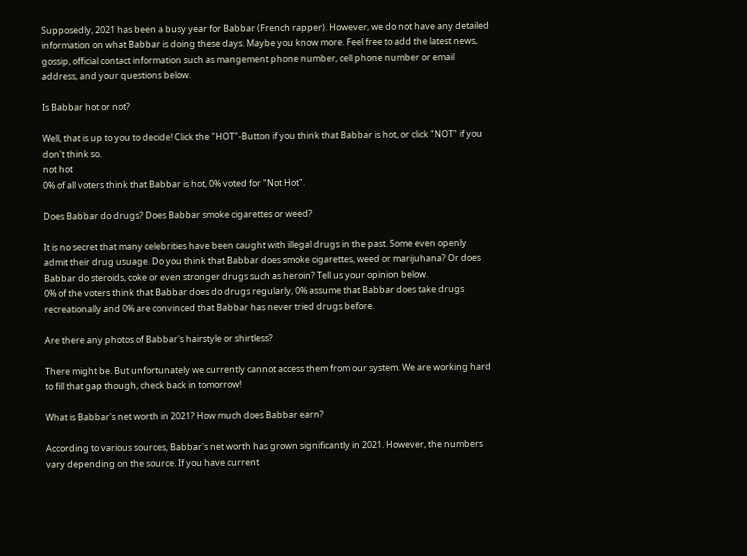Supposedly, 2021 has been a busy year for Babbar (French rapper). However, we do not have any detailed information on what Babbar is doing these days. Maybe you know more. Feel free to add the latest news, gossip, official contact information such as mangement phone number, cell phone number or email address, and your questions below.

Is Babbar hot or not?

Well, that is up to you to decide! Click the "HOT"-Button if you think that Babbar is hot, or click "NOT" if you don't think so.
not hot
0% of all voters think that Babbar is hot, 0% voted for "Not Hot".

Does Babbar do drugs? Does Babbar smoke cigarettes or weed?

It is no secret that many celebrities have been caught with illegal drugs in the past. Some even openly admit their drug usuage. Do you think that Babbar does smoke cigarettes, weed or marijuhana? Or does Babbar do steroids, coke or even stronger drugs such as heroin? Tell us your opinion below.
0% of the voters think that Babbar does do drugs regularly, 0% assume that Babbar does take drugs recreationally and 0% are convinced that Babbar has never tried drugs before.

Are there any photos of Babbar's hairstyle or shirtless?

There might be. But unfortunately we currently cannot access them from our system. We are working hard to fill that gap though, check back in tomorrow!

What is Babbar's net worth in 2021? How much does Babbar earn?

According to various sources, Babbar's net worth has grown significantly in 2021. However, the numbers vary depending on the source. If you have current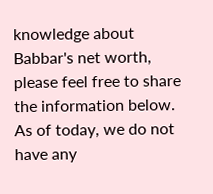knowledge about Babbar's net worth, please feel free to share the information below.
As of today, we do not have any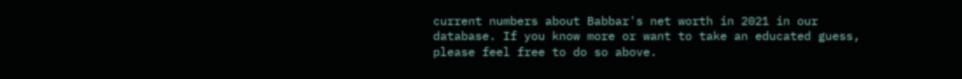current numbers about Babbar's net worth in 2021 in our database. If you know more or want to take an educated guess, please feel free to do so above.